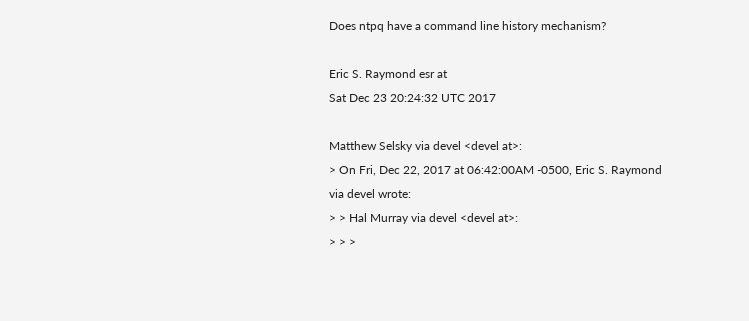Does ntpq have a command line history mechanism?

Eric S. Raymond esr at
Sat Dec 23 20:24:32 UTC 2017

Matthew Selsky via devel <devel at>:
> On Fri, Dec 22, 2017 at 06:42:00AM -0500, Eric S. Raymond via devel wrote:
> > Hal Murray via devel <devel at>:
> > >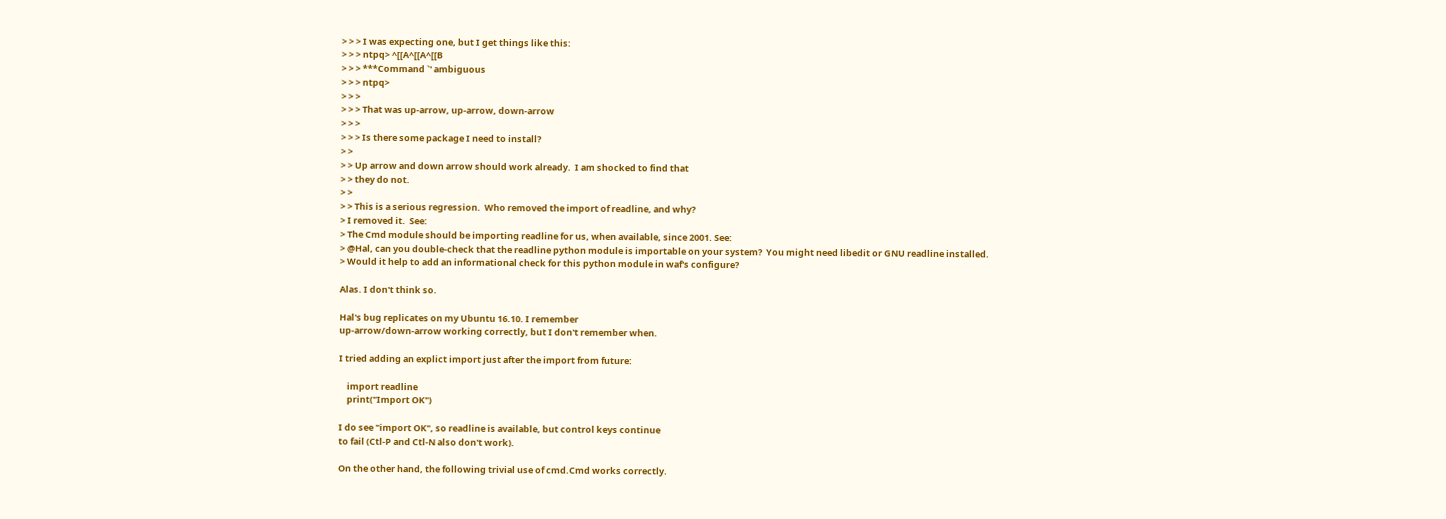> > > I was expecting one, but I get things like this:
> > > ntpq> ^[[A^[[A^[[B
> > > ***Command `' ambiguous
> > > ntpq>
> > >
> > > That was up-arrow, up-arrow, down-arrow
> > >
> > > Is there some package I need to install?
> >
> > Up arrow and down arrow should work already.  I am shocked to find that
> > they do not.
> >
> > This is a serious regression.  Who removed the import of readline, and why?
> I removed it.  See:
> The Cmd module should be importing readline for us, when available, since 2001. See:
> @Hal, can you double-check that the readline python module is importable on your system?  You might need libedit or GNU readline installed.
> Would it help to add an informational check for this python module in waf's configure?

Alas. I don't think so.

Hal's bug replicates on my Ubuntu 16.10. I remember
up-arrow/down-arrow working correctly, but I don't remember when.

I tried adding an explict import just after the import from future:

    import readline
    print("Import OK")

I do see "import OK", so readline is available, but control keys continue
to fail (Ctl-P and Ctl-N also don't work).

On the other hand, the following trivial use of cmd.Cmd works correctly.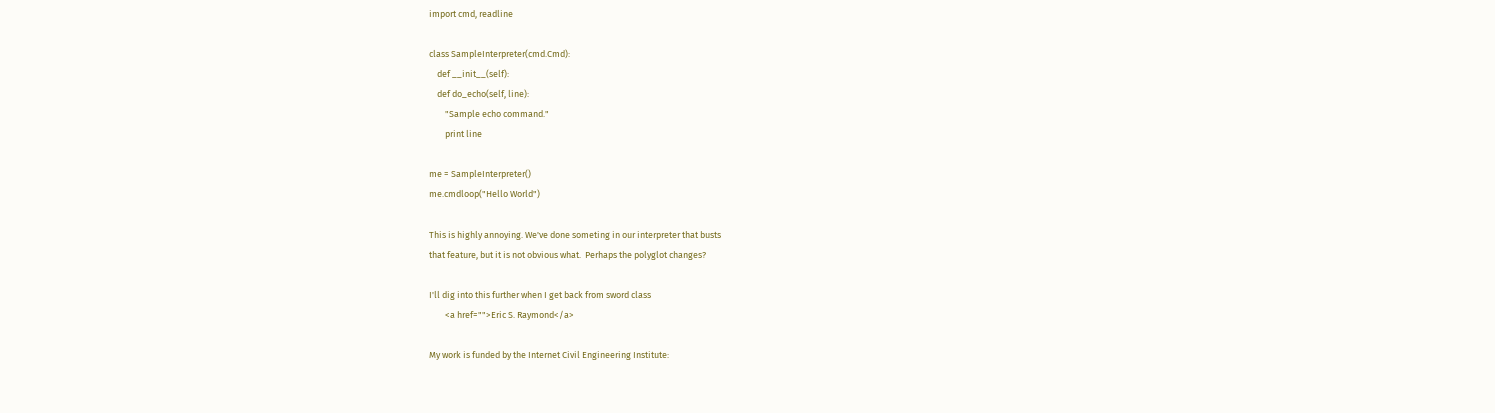import cmd, readline

class SampleInterpreter(cmd.Cmd):
    def __init__(self):
    def do_echo(self, line):
        "Sample echo command."
        print line

me = SampleInterpreter()
me.cmdloop("Hello World")

This is highly annoying. We've done someting in our interpreter that busts
that feature, but it is not obvious what.  Perhaps the polyglot changes?

I'll dig into this further when I get back from sword class
        <a href="">Eric S. Raymond</a>

My work is funded by the Internet Civil Engineering Institute: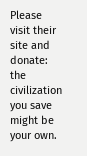Please visit their site and donate: the civilization you save might be your own.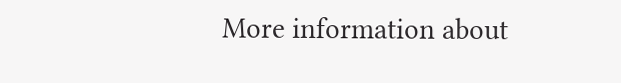More information about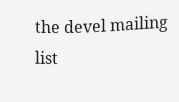the devel mailing list